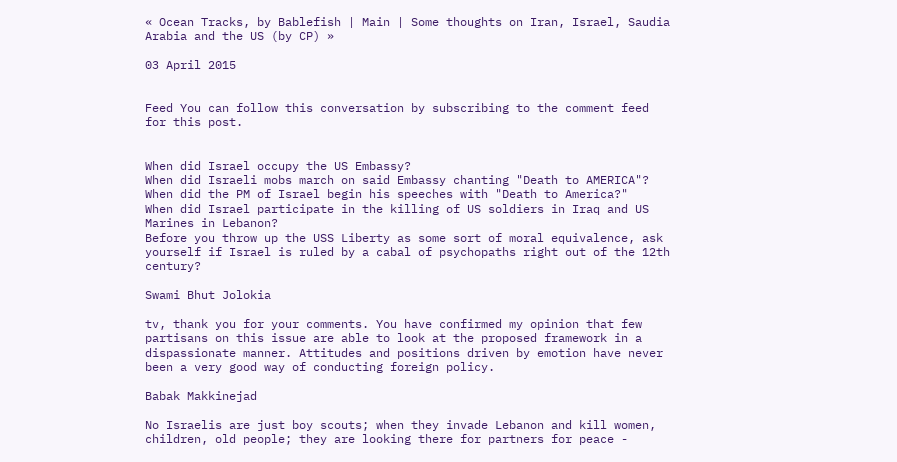« Ocean Tracks, by Bablefish | Main | Some thoughts on Iran, Israel, Saudia Arabia and the US (by CP) »

03 April 2015


Feed You can follow this conversation by subscribing to the comment feed for this post.


When did Israel occupy the US Embassy?
When did Israeli mobs march on said Embassy chanting "Death to AMERICA"?
When did the PM of Israel begin his speeches with "Death to America?"
When did Israel participate in the killing of US soldiers in Iraq and US Marines in Lebanon?
Before you throw up the USS Liberty as some sort of moral equivalence, ask yourself if Israel is ruled by a cabal of psychopaths right out of the 12th century?

Swami Bhut Jolokia

tv, thank you for your comments. You have confirmed my opinion that few partisans on this issue are able to look at the proposed framework in a dispassionate manner. Attitudes and positions driven by emotion have never been a very good way of conducting foreign policy.

Babak Makkinejad

No Israelis are just boy scouts; when they invade Lebanon and kill women, children, old people; they are looking there for partners for peace -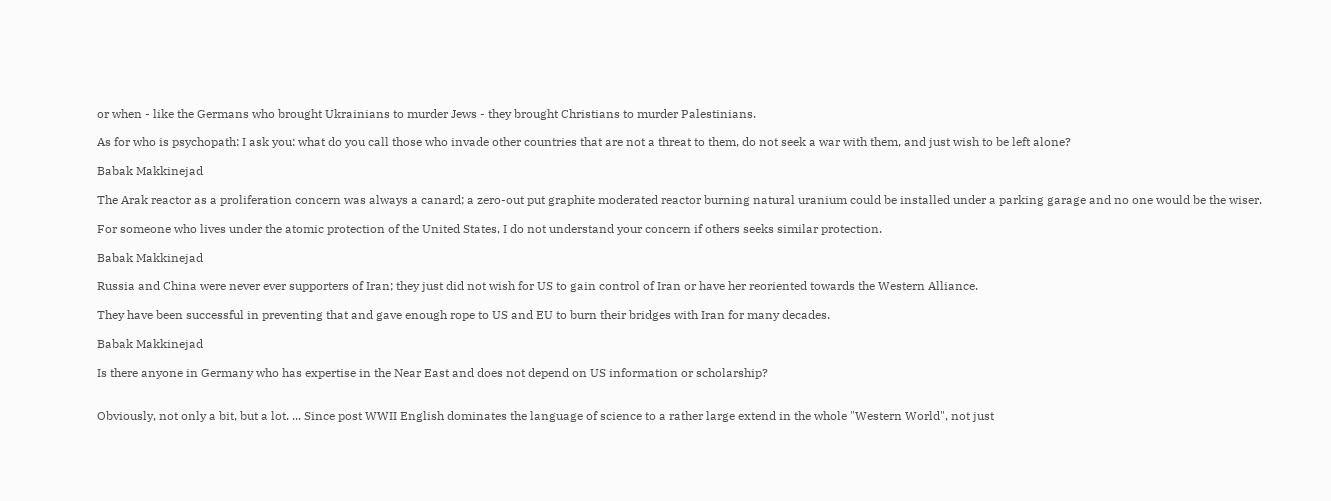or when - like the Germans who brought Ukrainians to murder Jews - they brought Christians to murder Palestinians.

As for who is psychopath: I ask you: what do you call those who invade other countries that are not a threat to them, do not seek a war with them, and just wish to be left alone?

Babak Makkinejad

The Arak reactor as a proliferation concern was always a canard; a zero-out put graphite moderated reactor burning natural uranium could be installed under a parking garage and no one would be the wiser.

For someone who lives under the atomic protection of the United States, I do not understand your concern if others seeks similar protection.

Babak Makkinejad

Russia and China were never ever supporters of Iran; they just did not wish for US to gain control of Iran or have her reoriented towards the Western Alliance.

They have been successful in preventing that and gave enough rope to US and EU to burn their bridges with Iran for many decades.

Babak Makkinejad

Is there anyone in Germany who has expertise in the Near East and does not depend on US information or scholarship?


Obviously, not only a bit, but a lot. ... Since post WWII English dominates the language of science to a rather large extend in the whole "Western World", not just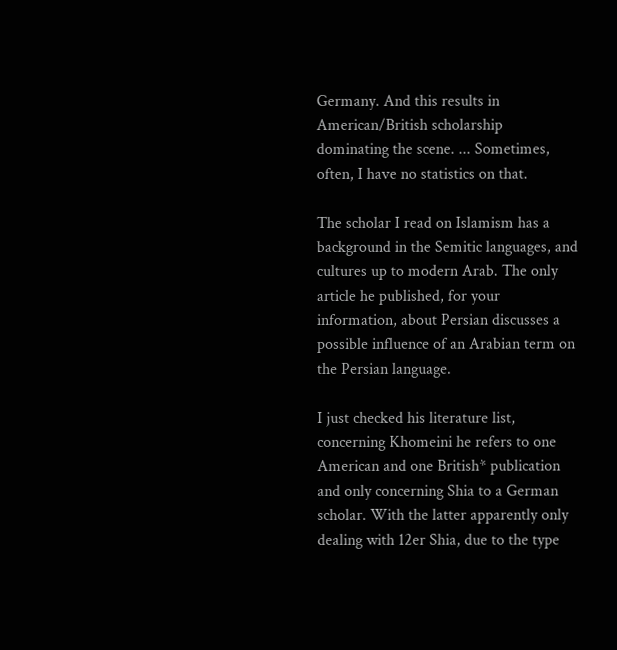Germany. And this results in American/British scholarship dominating the scene. ... Sometimes, often, I have no statistics on that.

The scholar I read on Islamism has a background in the Semitic languages, and cultures up to modern Arab. The only article he published, for your information, about Persian discusses a possible influence of an Arabian term on the Persian language.

I just checked his literature list, concerning Khomeini he refers to one American and one British* publication and only concerning Shia to a German scholar. With the latter apparently only dealing with 12er Shia, due to the type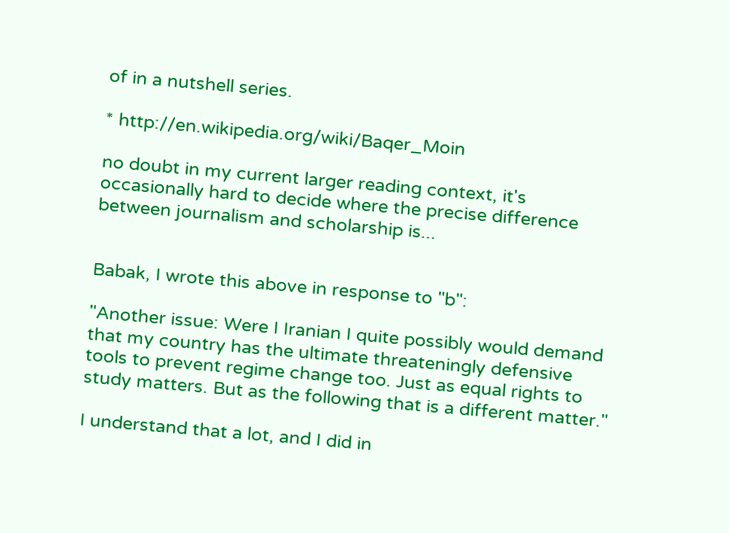of in a nutshell series.

* http://en.wikipedia.org/wiki/Baqer_Moin

no doubt in my current larger reading context, it's occasionally hard to decide where the precise difference between journalism and scholarship is...


Babak, I wrote this above in response to "b":

"Another issue: Were I Iranian I quite possibly would demand that my country has the ultimate threateningly defensive tools to prevent regime change too. Just as equal rights to study matters. But as the following that is a different matter."

I understand that a lot, and I did in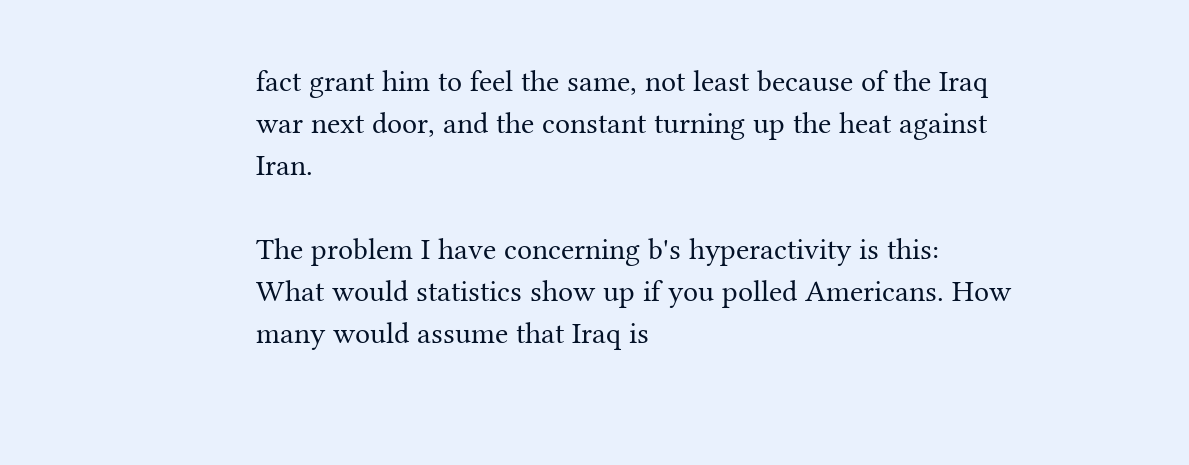fact grant him to feel the same, not least because of the Iraq war next door, and the constant turning up the heat against Iran.

The problem I have concerning b's hyperactivity is this:
What would statistics show up if you polled Americans. How many would assume that Iraq is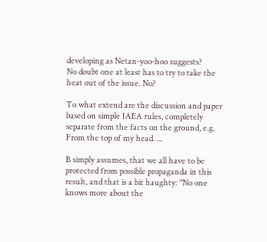developing as Netan-yoo-hoo suggests?
No doubt one at least has to try to take the heat out of the issue. No?

To what extend are the discussion and paper based on simple IAEA rules, completely separate from the facts on the ground, e.g. From the top of my head. ...

B simply assumes, that we all have to be protected from possible propaganda in this result, and that is a bit haughty: "No one knows more about the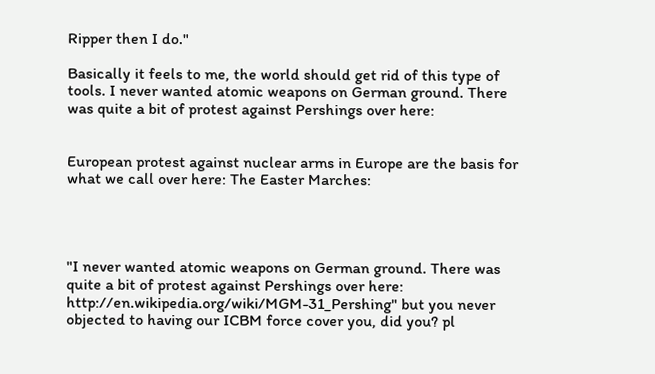Ripper then I do."

Basically it feels to me, the world should get rid of this type of tools. I never wanted atomic weapons on German ground. There was quite a bit of protest against Pershings over here:


European protest against nuclear arms in Europe are the basis for what we call over here: The Easter Marches:




"I never wanted atomic weapons on German ground. There was quite a bit of protest against Pershings over here: http://en.wikipedia.org/wiki/MGM-31_Pershing" but you never objected to having our ICBM force cover you, did you? pl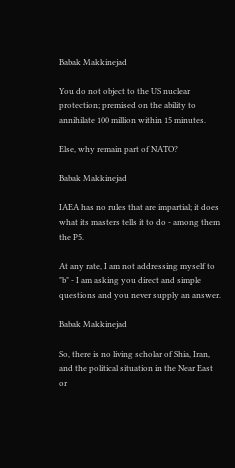Babak Makkinejad

You do not object to the US nuclear protection; premised on the ability to annihilate 100 million within 15 minutes.

Else, why remain part of NATO?

Babak Makkinejad

IAEA has no rules that are impartial; it does what its masters tells it to do - among them the P5.

At any rate, I am not addressing myself to "b" - I am asking you direct and simple questions and you never supply an answer.

Babak Makkinejad

So, there is no living scholar of Shia, Iran, and the political situation in the Near East or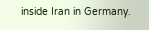inside Iran in Germany.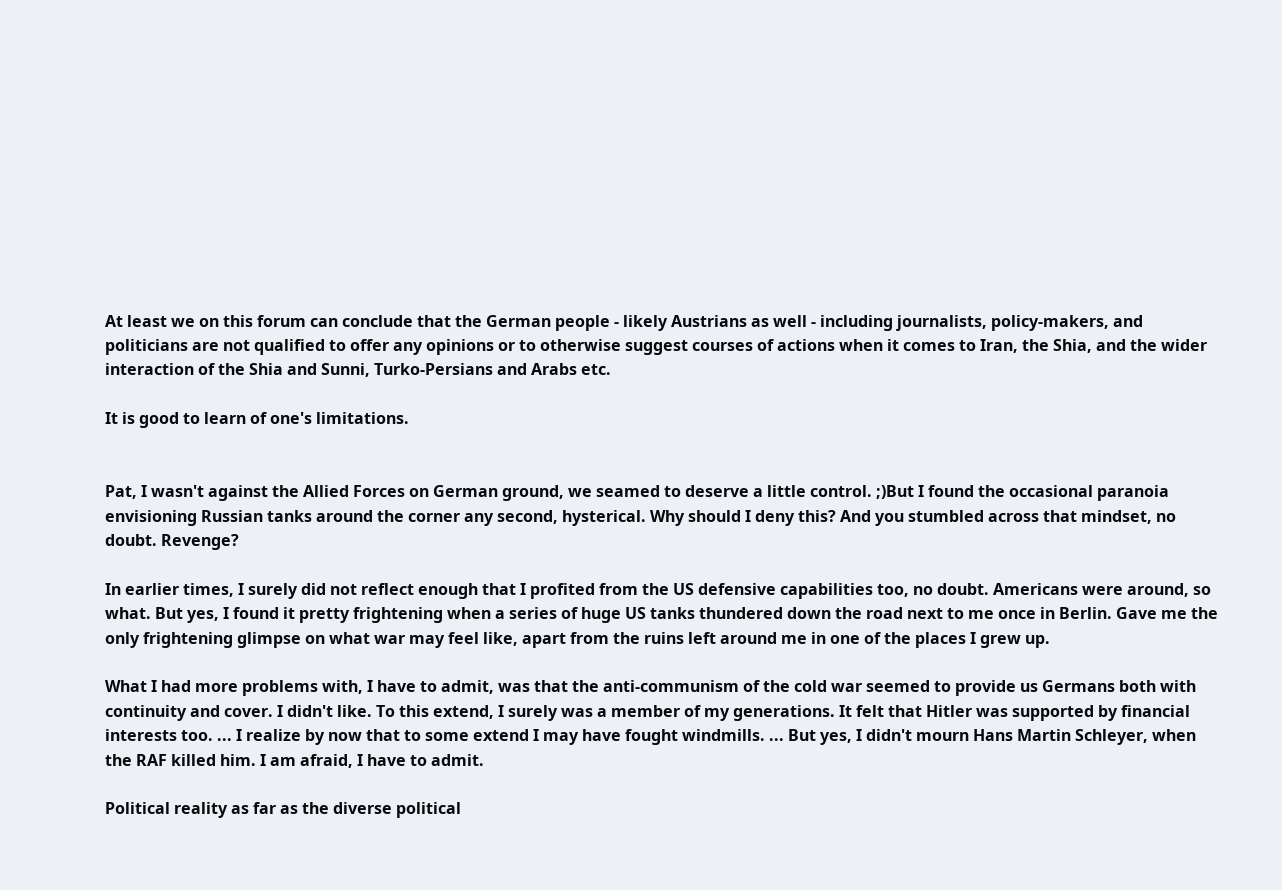At least we on this forum can conclude that the German people - likely Austrians as well - including journalists, policy-makers, and politicians are not qualified to offer any opinions or to otherwise suggest courses of actions when it comes to Iran, the Shia, and the wider interaction of the Shia and Sunni, Turko-Persians and Arabs etc.

It is good to learn of one's limitations.


Pat, I wasn't against the Allied Forces on German ground, we seamed to deserve a little control. ;)But I found the occasional paranoia envisioning Russian tanks around the corner any second, hysterical. Why should I deny this? And you stumbled across that mindset, no doubt. Revenge?

In earlier times, I surely did not reflect enough that I profited from the US defensive capabilities too, no doubt. Americans were around, so what. But yes, I found it pretty frightening when a series of huge US tanks thundered down the road next to me once in Berlin. Gave me the only frightening glimpse on what war may feel like, apart from the ruins left around me in one of the places I grew up.

What I had more problems with, I have to admit, was that the anti-communism of the cold war seemed to provide us Germans both with continuity and cover. I didn't like. To this extend, I surely was a member of my generations. It felt that Hitler was supported by financial interests too. ... I realize by now that to some extend I may have fought windmills. ... But yes, I didn't mourn Hans Martin Schleyer, when the RAF killed him. I am afraid, I have to admit.

Political reality as far as the diverse political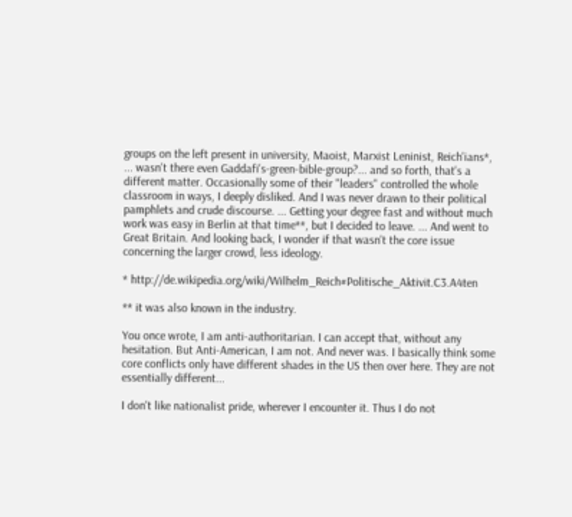groups on the left present in university, Maoist, Marxist Leninist, Reich'ians*, ... wasn't there even Gaddafi's-green-bible-group?... and so forth, that's a different matter. Occasionally some of their "leaders" controlled the whole classroom in ways, I deeply disliked. And I was never drawn to their political pamphlets and crude discourse. ... Getting your degree fast and without much work was easy in Berlin at that time**, but I decided to leave. ... And went to Great Britain. And looking back, I wonder if that wasn't the core issue concerning the larger crowd, less ideology.

* http://de.wikipedia.org/wiki/Wilhelm_Reich#Politische_Aktivit.C3.A4ten

** it was also known in the industry.

You once wrote, I am anti-authoritarian. I can accept that, without any hesitation. But Anti-American, I am not. And never was. I basically think some core conflicts only have different shades in the US then over here. They are not essentially different...

I don't like nationalist pride, wherever I encounter it. Thus I do not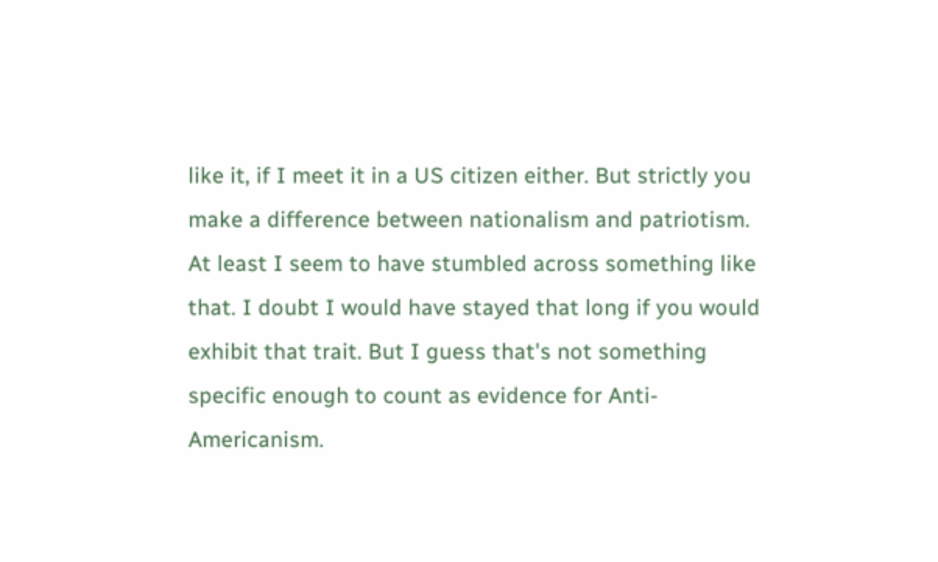like it, if I meet it in a US citizen either. But strictly you make a difference between nationalism and patriotism. At least I seem to have stumbled across something like that. I doubt I would have stayed that long if you would exhibit that trait. But I guess that's not something specific enough to count as evidence for Anti-Americanism.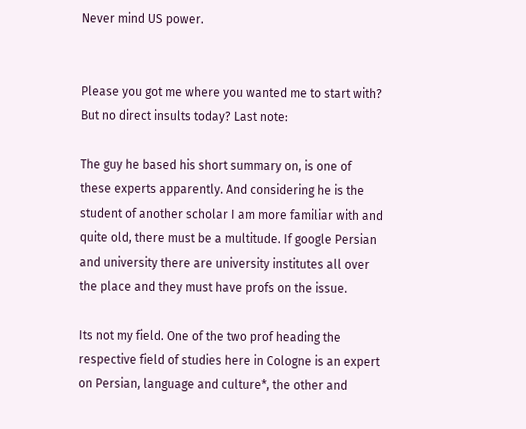Never mind US power.


Please you got me where you wanted me to start with? But no direct insults today? Last note:

The guy he based his short summary on, is one of these experts apparently. And considering he is the student of another scholar I am more familiar with and quite old, there must be a multitude. If google Persian and university there are university institutes all over the place and they must have profs on the issue.

Its not my field. One of the two prof heading the respective field of studies here in Cologne is an expert on Persian, language and culture*, the other and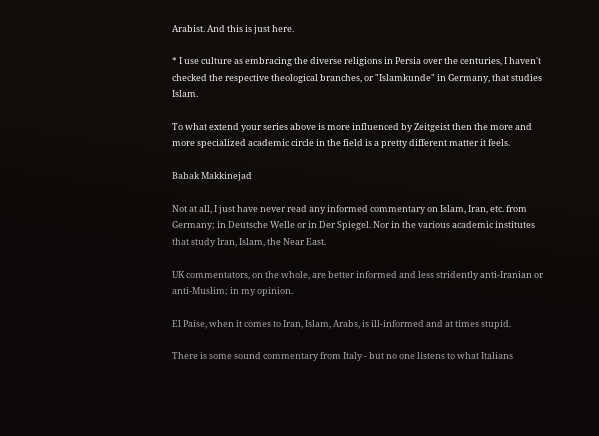Arabist. And this is just here.

* I use culture as embracing the diverse religions in Persia over the centuries, I haven't checked the respective theological branches, or "Islamkunde" in Germany, that studies Islam.

To what extend your series above is more influenced by Zeitgeist then the more and more specialized academic circle in the field is a pretty different matter it feels.

Babak Makkinejad

Not at all, I just have never read any informed commentary on Islam, Iran, etc. from Germany; in Deutsche Welle or in Der Spiegel. Nor in the various academic institutes that study Iran, Islam, the Near East.

UK commentators, on the whole, are better informed and less stridently anti-Iranian or anti-Muslim; in my opinion.

El Paise, when it comes to Iran, Islam, Arabs, is ill-informed and at times stupid.

There is some sound commentary from Italy - but no one listens to what Italians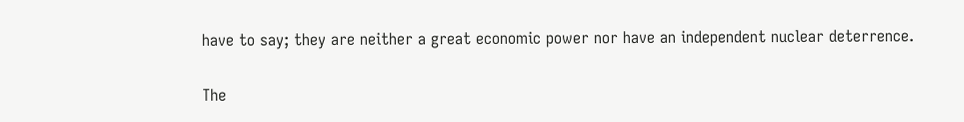have to say; they are neither a great economic power nor have an independent nuclear deterrence.

The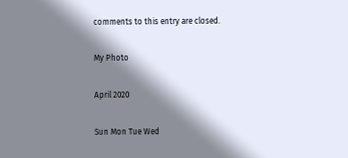comments to this entry are closed.

My Photo

April 2020

Sun Mon Tue Wed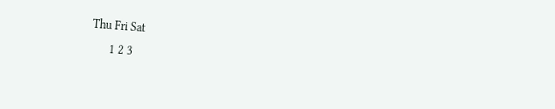Thu Fri Sat
      1 2 3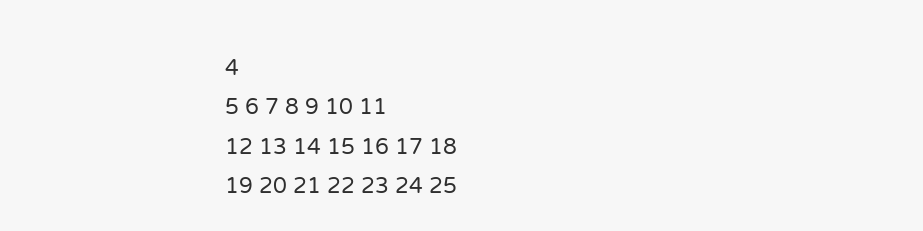4
5 6 7 8 9 10 11
12 13 14 15 16 17 18
19 20 21 22 23 24 25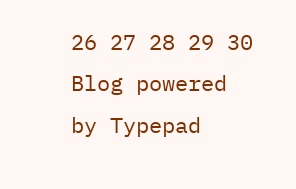26 27 28 29 30
Blog powered by Typepad